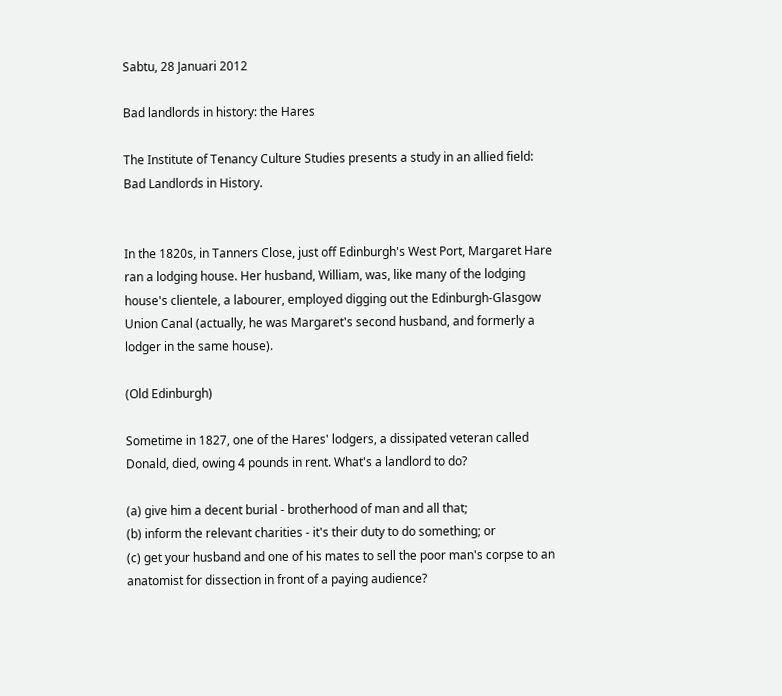Sabtu, 28 Januari 2012

Bad landlords in history: the Hares

The Institute of Tenancy Culture Studies presents a study in an allied field: Bad Landlords in History.


In the 1820s, in Tanners Close, just off Edinburgh's West Port, Margaret Hare ran a lodging house. Her husband, William, was, like many of the lodging house's clientele, a labourer, employed digging out the Edinburgh-Glasgow Union Canal (actually, he was Margaret's second husband, and formerly a lodger in the same house).

(Old Edinburgh)

Sometime in 1827, one of the Hares' lodgers, a dissipated veteran called Donald, died, owing 4 pounds in rent. What's a landlord to do?

(a) give him a decent burial - brotherhood of man and all that;
(b) inform the relevant charities - it's their duty to do something; or
(c) get your husband and one of his mates to sell the poor man's corpse to an anatomist for dissection in front of a paying audience?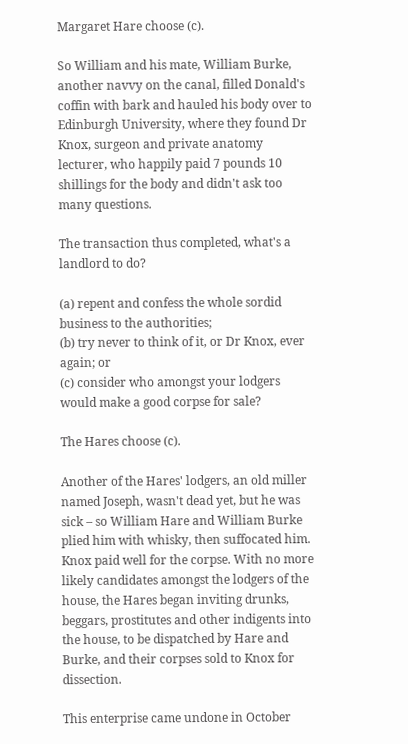Margaret Hare choose (c).

So William and his mate, William Burke, another navvy on the canal, filled Donald's coffin with bark and hauled his body over to Edinburgh University, where they found Dr Knox, surgeon and private anatomy lecturer, who happily paid 7 pounds 10 shillings for the body and didn't ask too many questions.

The transaction thus completed, what's a landlord to do?

(a) repent and confess the whole sordid business to the authorities;
(b) try never to think of it, or Dr Knox, ever again; or
(c) consider who amongst your lodgers would make a good corpse for sale?

The Hares choose (c).

Another of the Hares' lodgers, an old miller named Joseph, wasn't dead yet, but he was sick – so William Hare and William Burke plied him with whisky, then suffocated him. Knox paid well for the corpse. With no more likely candidates amongst the lodgers of the house, the Hares began inviting drunks, beggars, prostitutes and other indigents into the house, to be dispatched by Hare and Burke, and their corpses sold to Knox for dissection.

This enterprise came undone in October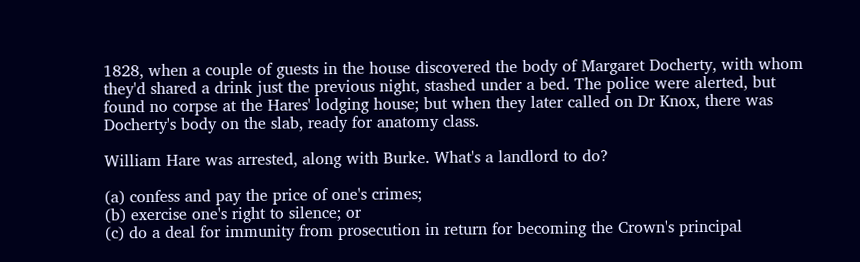1828, when a couple of guests in the house discovered the body of Margaret Docherty, with whom they'd shared a drink just the previous night, stashed under a bed. The police were alerted, but found no corpse at the Hares' lodging house; but when they later called on Dr Knox, there was Docherty's body on the slab, ready for anatomy class.

William Hare was arrested, along with Burke. What's a landlord to do?

(a) confess and pay the price of one's crimes;
(b) exercise one's right to silence; or
(c) do a deal for immunity from prosecution in return for becoming the Crown's principal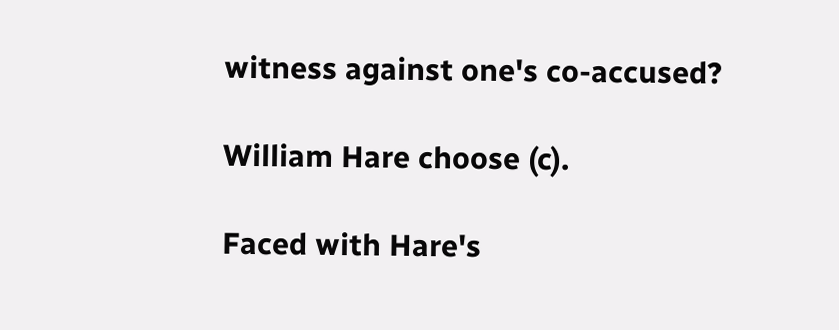witness against one's co-accused?

William Hare choose (c).

Faced with Hare's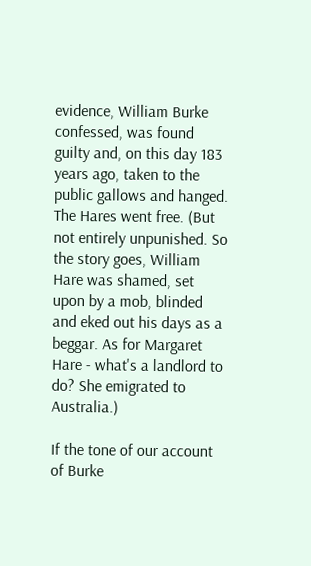evidence, William Burke confessed, was found guilty and, on this day 183 years ago, taken to the public gallows and hanged. The Hares went free. (But not entirely unpunished. So the story goes, William Hare was shamed, set upon by a mob, blinded and eked out his days as a beggar. As for Margaret Hare - what's a landlord to do? She emigrated to Australia.)

If the tone of our account of Burke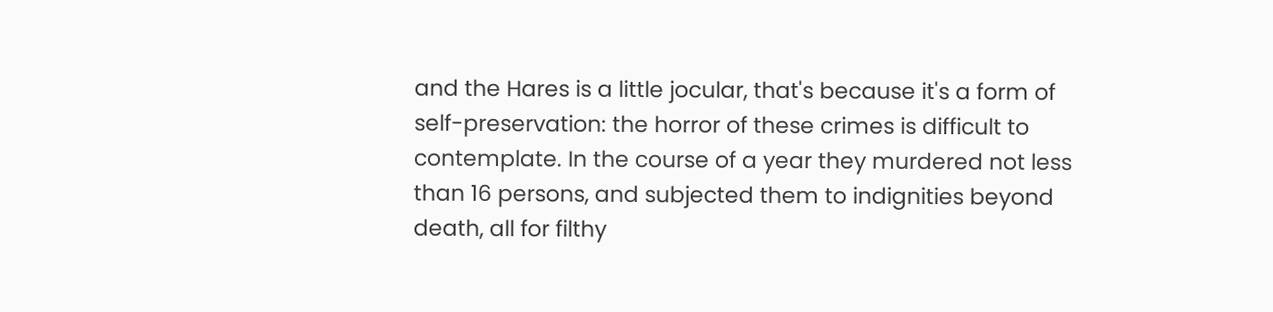and the Hares is a little jocular, that's because it's a form of self-preservation: the horror of these crimes is difficult to contemplate. In the course of a year they murdered not less than 16 persons, and subjected them to indignities beyond death, all for filthy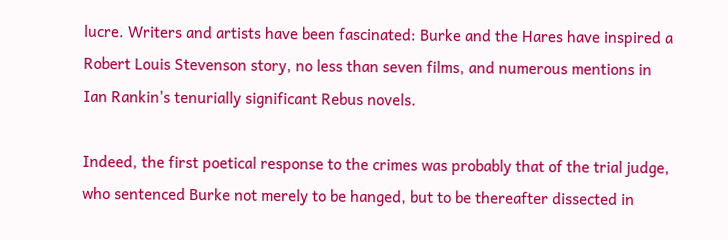lucre. Writers and artists have been fascinated: Burke and the Hares have inspired a Robert Louis Stevenson story, no less than seven films, and numerous mentions in Ian Rankin's tenurially significant Rebus novels.

Indeed, the first poetical response to the crimes was probably that of the trial judge, who sentenced Burke not merely to be hanged, but to be thereafter dissected in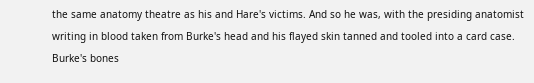the same anatomy theatre as his and Hare's victims. And so he was, with the presiding anatomist writing in blood taken from Burke's head and his flayed skin tanned and tooled into a card case. Burke's bones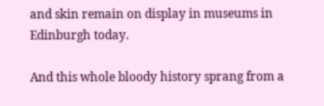and skin remain on display in museums in Edinburgh today.

And this whole bloody history sprang from a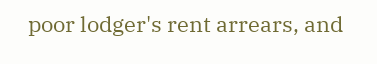poor lodger's rent arrears, and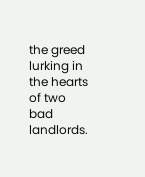the greed lurking in the hearts of two bad landlords.